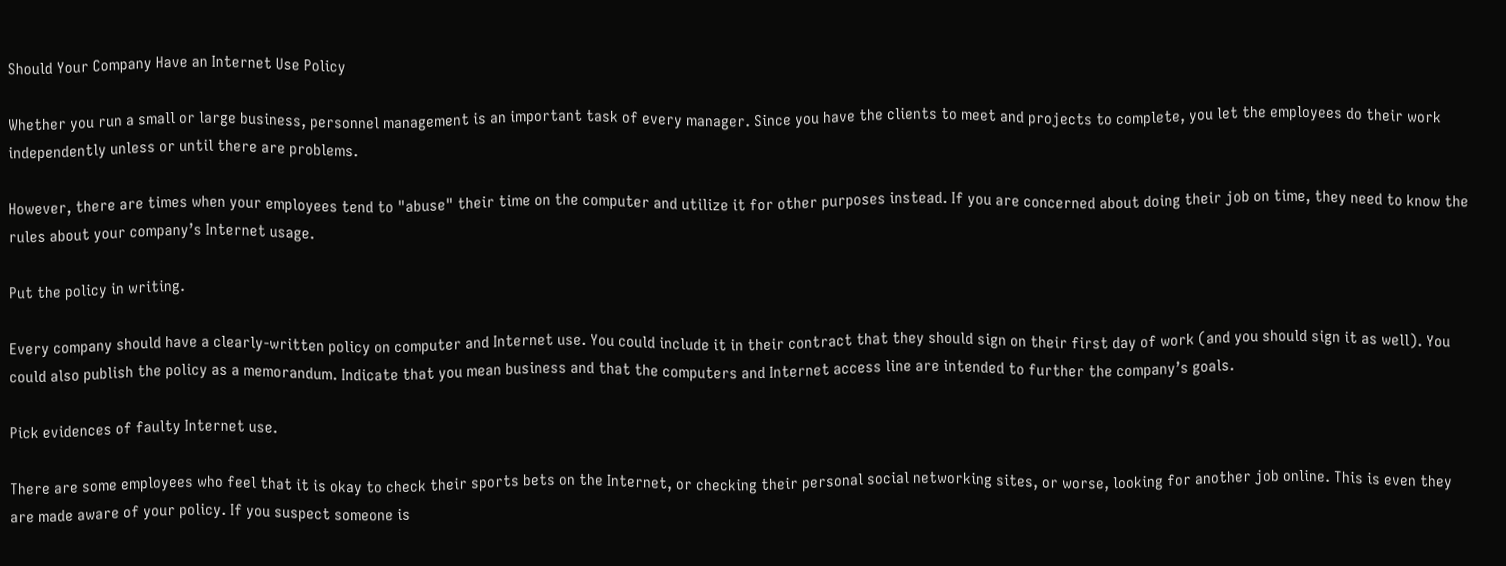Should Your Company Have an Internet Use Policy

Whether you run a small or large business, personnel management is an important task of every manager. Since you have the clients to meet and projects to complete, you let the employees do their work independently unless or until there are problems.

However, there are times when your employees tend to "abuse" their time on the computer and utilize it for other purposes instead. If you are concerned about doing their job on time, they need to know the rules about your company’s Internet usage.

Put the policy in writing.

Every company should have a clearly-written policy on computer and Internet use. You could include it in their contract that they should sign on their first day of work (and you should sign it as well). You could also publish the policy as a memorandum. Indicate that you mean business and that the computers and Internet access line are intended to further the company’s goals.

Pick evidences of faulty Internet use.

There are some employees who feel that it is okay to check their sports bets on the Internet, or checking their personal social networking sites, or worse, looking for another job online. This is even they are made aware of your policy. If you suspect someone is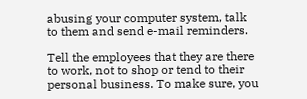abusing your computer system, talk to them and send e-mail reminders.

Tell the employees that they are there to work, not to shop or tend to their personal business. To make sure, you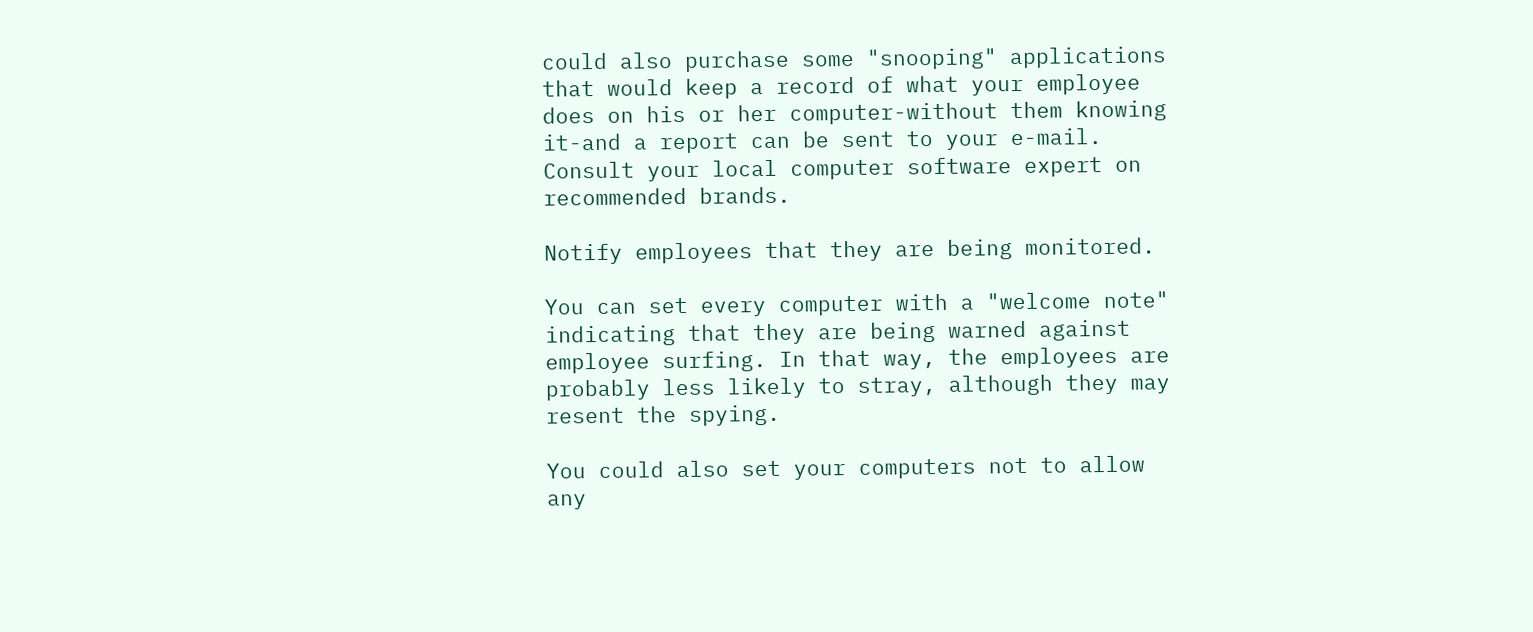could also purchase some "snooping" applications that would keep a record of what your employee does on his or her computer-without them knowing it-and a report can be sent to your e-mail. Consult your local computer software expert on recommended brands.

Notify employees that they are being monitored.

You can set every computer with a "welcome note" indicating that they are being warned against employee surfing. In that way, the employees are probably less likely to stray, although they may resent the spying.

You could also set your computers not to allow any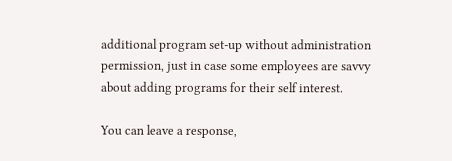additional program set-up without administration permission, just in case some employees are savvy about adding programs for their self interest.

You can leave a response,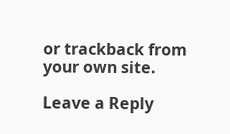or trackback from your own site.

Leave a Reply